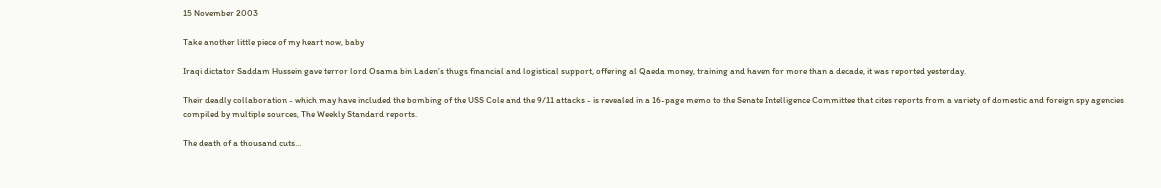15 November 2003

Take another little piece of my heart now, baby

Iraqi dictator Saddam Hussein gave terror lord Osama bin Laden’s thugs financial and logistical support, offering al Qaeda money, training and haven for more than a decade, it was reported yesterday.

Their deadly collaboration - which may have included the bombing of the USS Cole and the 9/11 attacks - is revealed in a 16-page memo to the Senate Intelligence Committee that cites reports from a variety of domestic and foreign spy agencies compiled by multiple sources, The Weekly Standard reports.

The death of a thousand cuts…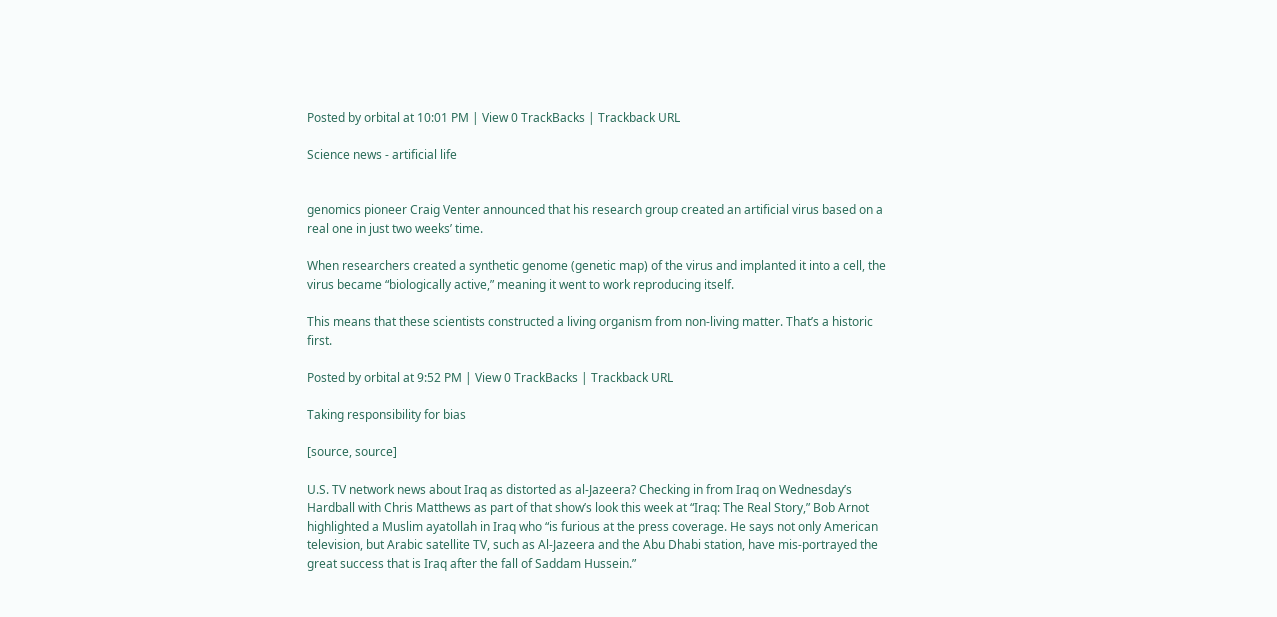Posted by orbital at 10:01 PM | View 0 TrackBacks | Trackback URL

Science news - artificial life


genomics pioneer Craig Venter announced that his research group created an artificial virus based on a real one in just two weeks’ time.

When researchers created a synthetic genome (genetic map) of the virus and implanted it into a cell, the virus became “biologically active,” meaning it went to work reproducing itself.

This means that these scientists constructed a living organism from non-living matter. That’s a historic first.

Posted by orbital at 9:52 PM | View 0 TrackBacks | Trackback URL

Taking responsibility for bias

[source, source]

U.S. TV network news about Iraq as distorted as al-Jazeera? Checking in from Iraq on Wednesday’s Hardball with Chris Matthews as part of that show’s look this week at “Iraq: The Real Story,” Bob Arnot highlighted a Muslim ayatollah in Iraq who “is furious at the press coverage. He says not only American television, but Arabic satellite TV, such as Al-Jazeera and the Abu Dhabi station, have mis-portrayed the great success that is Iraq after the fall of Saddam Hussein.”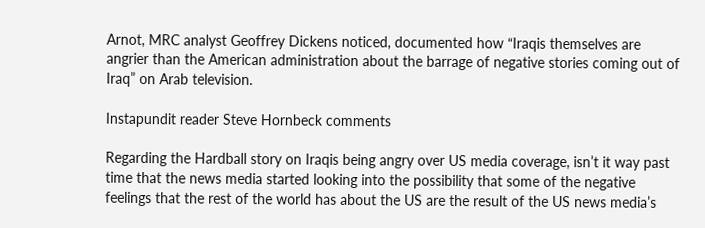Arnot, MRC analyst Geoffrey Dickens noticed, documented how “Iraqis themselves are angrier than the American administration about the barrage of negative stories coming out of Iraq” on Arab television.

Instapundit reader Steve Hornbeck comments

Regarding the Hardball story on Iraqis being angry over US media coverage, isn’t it way past time that the news media started looking into the possibility that some of the negative feelings that the rest of the world has about the US are the result of the US news media’s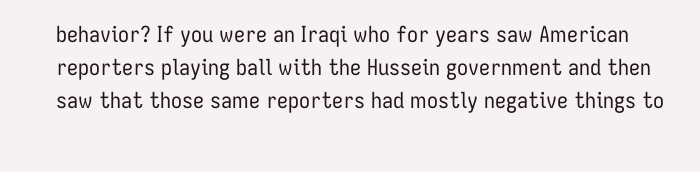behavior? If you were an Iraqi who for years saw American reporters playing ball with the Hussein government and then saw that those same reporters had mostly negative things to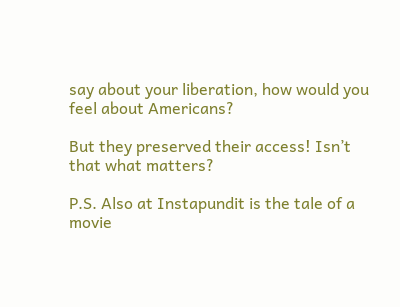say about your liberation, how would you feel about Americans?

But they preserved their access! Isn’t that what matters?

P.S. Also at Instapundit is the tale of a movie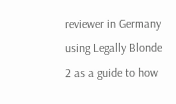reviewer in Germany using Legally Blonde 2 as a guide to how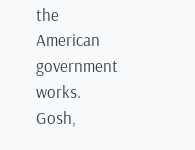the American government works. Gosh,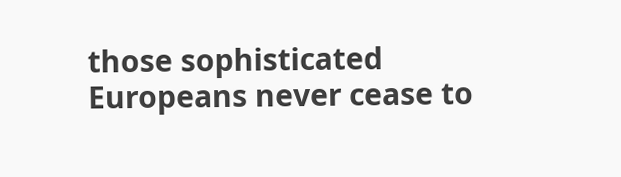those sophisticated Europeans never cease to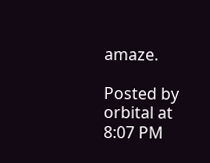amaze.

Posted by orbital at 8:07 PM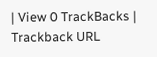| View 0 TrackBacks | Trackback URL